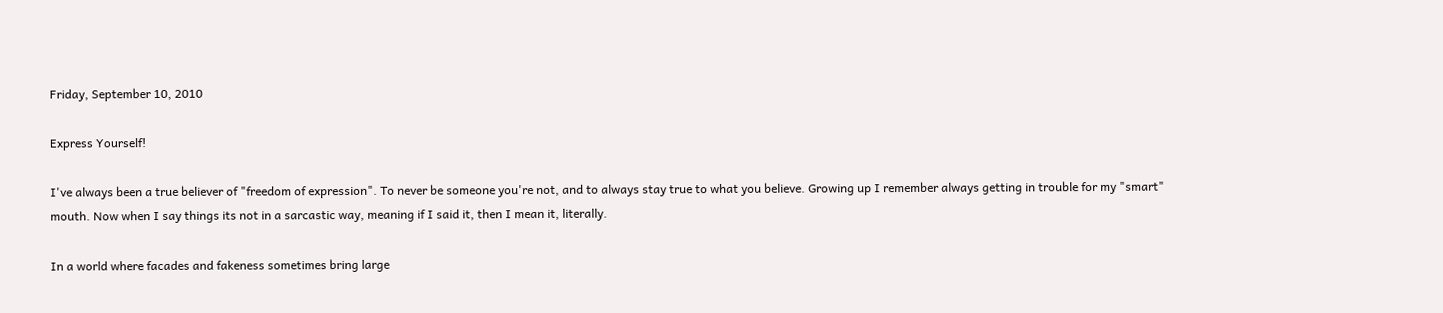Friday, September 10, 2010

Express Yourself!

I've always been a true believer of "freedom of expression". To never be someone you're not, and to always stay true to what you believe. Growing up I remember always getting in trouble for my "smart" mouth. Now when I say things its not in a sarcastic way, meaning if I said it, then I mean it, literally.

In a world where facades and fakeness sometimes bring large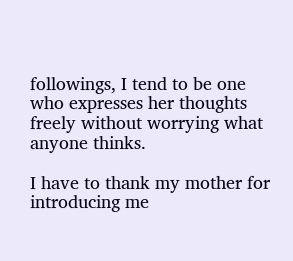followings, I tend to be one who expresses her thoughts freely without worrying what anyone thinks.

I have to thank my mother for introducing me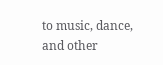to music, dance, and other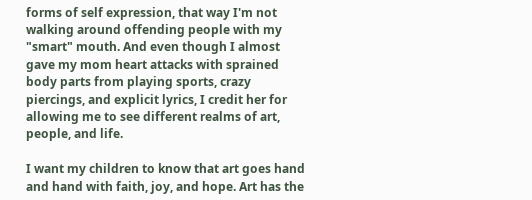forms of self expression, that way I'm not walking around offending people with my "smart" mouth. And even though I almost gave my mom heart attacks with sprained body parts from playing sports, crazy piercings, and explicit lyrics, I credit her for allowing me to see different realms of art, people, and life.

I want my children to know that art goes hand and hand with faith, joy, and hope. Art has the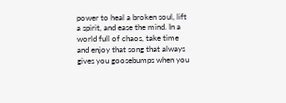power to heal a broken soul, lift a spirit, and ease the mind. In a world full of chaos, take time and enjoy that song that always gives you goosebumps when you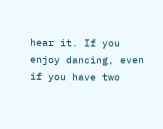hear it. If you enjoy dancing, even if you have two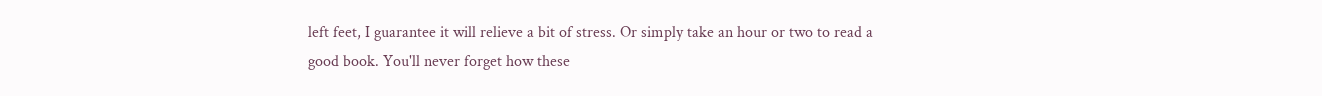left feet, I guarantee it will relieve a bit of stress. Or simply take an hour or two to read a good book. You'll never forget how these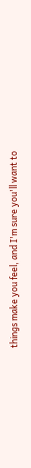things make you feel, and I'm sure you'll want to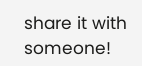share it with someone!